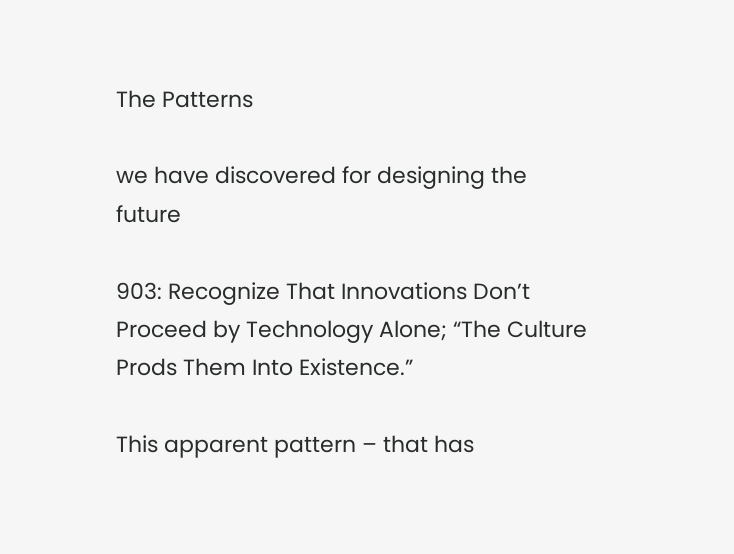The Patterns

we have discovered for designing the future

903: Recognize That Innovations Don’t Proceed by Technology Alone; “The Culture Prods Them Into Existence.”

This apparent pattern – that has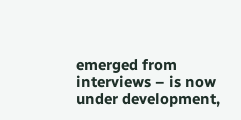emerged from interviews – is now under development,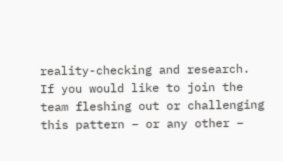reality-checking and research.   If you would like to join the team fleshing out or challenging this pattern – or any other –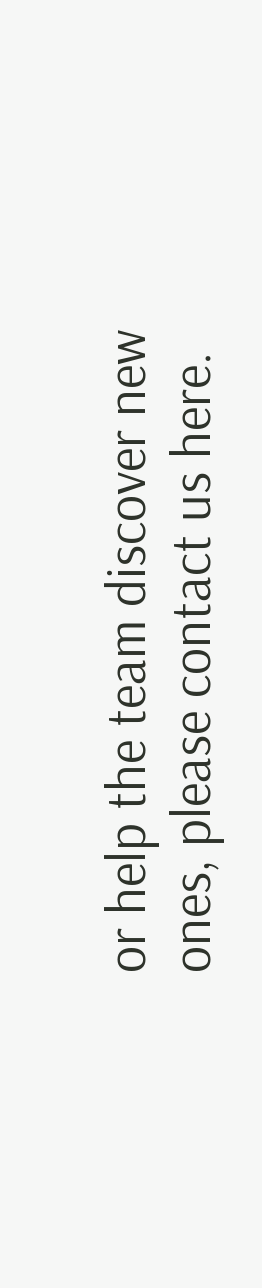or help the team discover new ones, please contact us here.